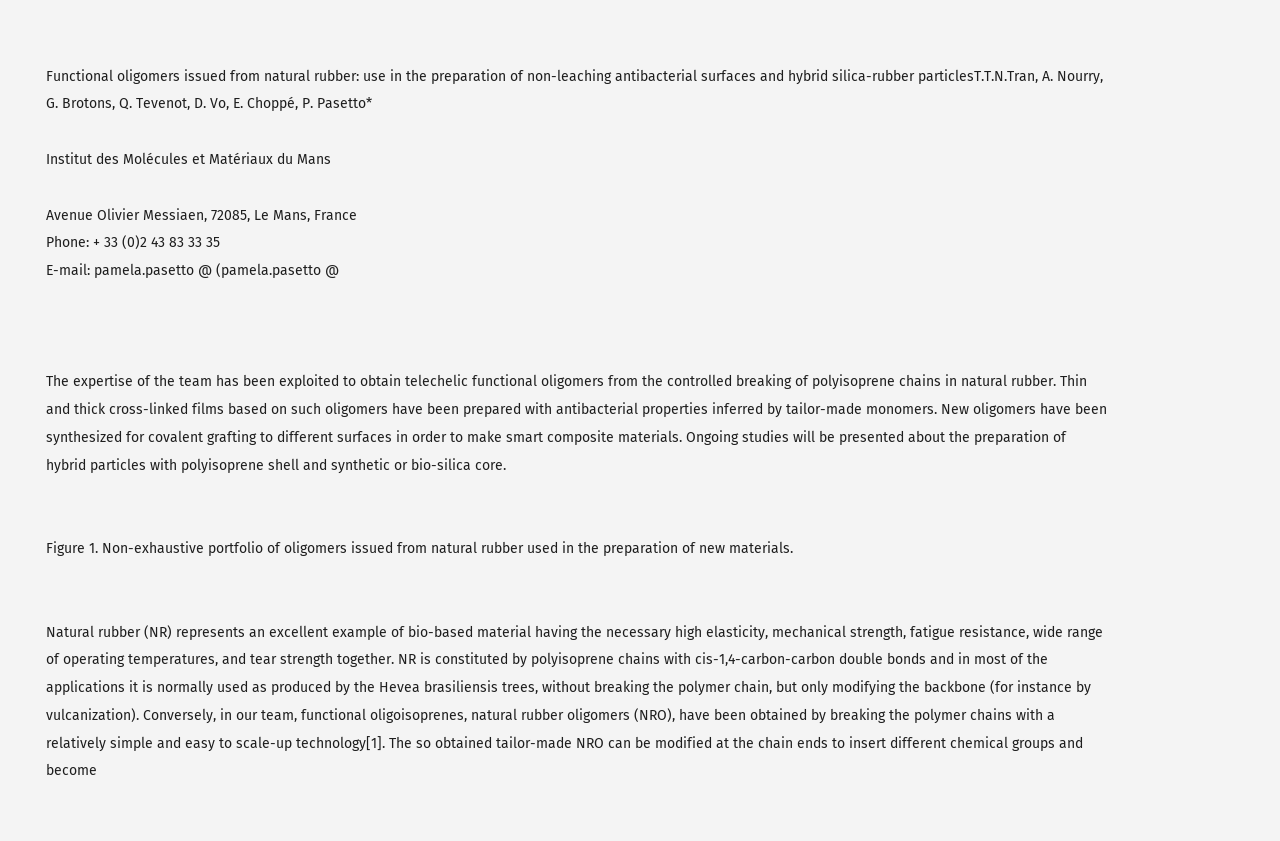Functional oligomers issued from natural rubber: use in the preparation of non-leaching antibacterial surfaces and hybrid silica-rubber particlesT.T.N.Tran, A. Nourry, G. Brotons, Q. Tevenot, D. Vo, E. Choppé, P. Pasetto*

Institut des Molécules et Matériaux du Mans

Avenue Olivier Messiaen, 72085, Le Mans, France
Phone: + 33 (0)2 43 83 33 35
E-mail: pamela.pasetto @ (pamela.pasetto @



The expertise of the team has been exploited to obtain telechelic functional oligomers from the controlled breaking of polyisoprene chains in natural rubber. Thin and thick cross-linked films based on such oligomers have been prepared with antibacterial properties inferred by tailor-made monomers. New oligomers have been synthesized for covalent grafting to different surfaces in order to make smart composite materials. Ongoing studies will be presented about the preparation of hybrid particles with polyisoprene shell and synthetic or bio-silica core.


Figure 1. Non-exhaustive portfolio of oligomers issued from natural rubber used in the preparation of new materials.


Natural rubber (NR) represents an excellent example of bio-based material having the necessary high elasticity, mechanical strength, fatigue resistance, wide range of operating temperatures, and tear strength together. NR is constituted by polyisoprene chains with cis-1,4-carbon-carbon double bonds and in most of the applications it is normally used as produced by the Hevea brasiliensis trees, without breaking the polymer chain, but only modifying the backbone (for instance by vulcanization). Conversely, in our team, functional oligoisoprenes, natural rubber oligomers (NRO), have been obtained by breaking the polymer chains with a relatively simple and easy to scale-up technology[1]. The so obtained tailor-made NRO can be modified at the chain ends to insert different chemical groups and become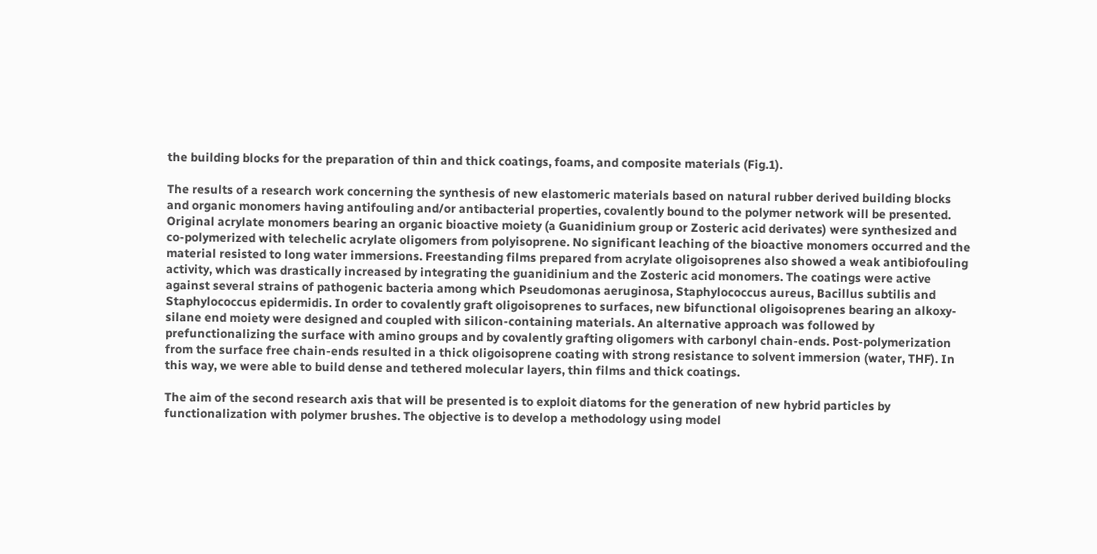the building blocks for the preparation of thin and thick coatings, foams, and composite materials (Fig.1).

The results of a research work concerning the synthesis of new elastomeric materials based on natural rubber derived building blocks and organic monomers having antifouling and/or antibacterial properties, covalently bound to the polymer network will be presented. Original acrylate monomers bearing an organic bioactive moiety (a Guanidinium group or Zosteric acid derivates) were synthesized and co-polymerized with telechelic acrylate oligomers from polyisoprene. No significant leaching of the bioactive monomers occurred and the material resisted to long water immersions. Freestanding films prepared from acrylate oligoisoprenes also showed a weak antibiofouling activity, which was drastically increased by integrating the guanidinium and the Zosteric acid monomers. The coatings were active against several strains of pathogenic bacteria among which Pseudomonas aeruginosa, Staphylococcus aureus, Bacillus subtilis and Staphylococcus epidermidis. In order to covalently graft oligoisoprenes to surfaces, new bifunctional oligoisoprenes bearing an alkoxy-silane end moiety were designed and coupled with silicon-containing materials. An alternative approach was followed by prefunctionalizing the surface with amino groups and by covalently grafting oligomers with carbonyl chain-ends. Post-polymerization from the surface free chain-ends resulted in a thick oligoisoprene coating with strong resistance to solvent immersion (water, THF). In this way, we were able to build dense and tethered molecular layers, thin films and thick coatings.

The aim of the second research axis that will be presented is to exploit diatoms for the generation of new hybrid particles by functionalization with polymer brushes. The objective is to develop a methodology using model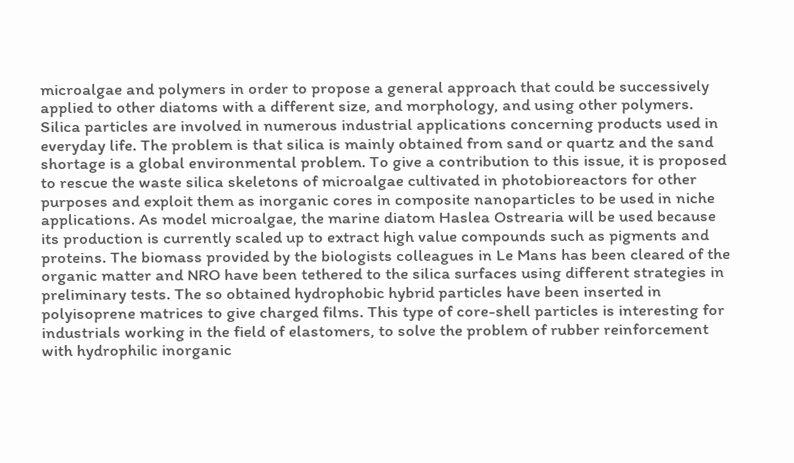microalgae and polymers in order to propose a general approach that could be successively applied to other diatoms with a different size, and morphology, and using other polymers. Silica particles are involved in numerous industrial applications concerning products used in everyday life. The problem is that silica is mainly obtained from sand or quartz and the sand shortage is a global environmental problem. To give a contribution to this issue, it is proposed to rescue the waste silica skeletons of microalgae cultivated in photobioreactors for other purposes and exploit them as inorganic cores in composite nanoparticles to be used in niche applications. As model microalgae, the marine diatom Haslea Ostrearia will be used because its production is currently scaled up to extract high value compounds such as pigments and proteins. The biomass provided by the biologists colleagues in Le Mans has been cleared of the organic matter and NRO have been tethered to the silica surfaces using different strategies in preliminary tests. The so obtained hydrophobic hybrid particles have been inserted in polyisoprene matrices to give charged films. This type of core-shell particles is interesting for industrials working in the field of elastomers, to solve the problem of rubber reinforcement with hydrophilic inorganic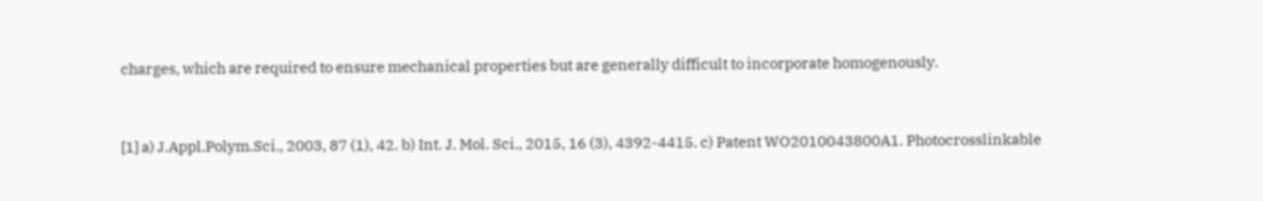charges, which are required to ensure mechanical properties but are generally difficult to incorporate homogenously.


[1] a) J.Appl.Polym.Sci., 2003, 87 (1), 42. b) Int. J. Mol. Sci., 2015, 16 (3), 4392-4415. c) Patent WO2010043800A1. Photocrosslinkable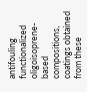antifouling functionalized oligoisoprene-based compositions, coatings obtained from these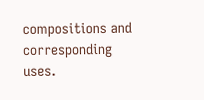compositions and corresponding uses.